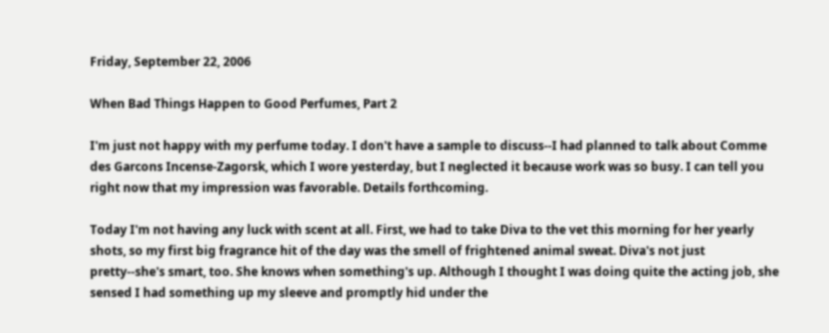Friday, September 22, 2006

When Bad Things Happen to Good Perfumes, Part 2

I'm just not happy with my perfume today. I don't have a sample to discuss--I had planned to talk about Comme des Garcons Incense-Zagorsk, which I wore yesterday, but I neglected it because work was so busy. I can tell you right now that my impression was favorable. Details forthcoming.

Today I'm not having any luck with scent at all. First, we had to take Diva to the vet this morning for her yearly shots, so my first big fragrance hit of the day was the smell of frightened animal sweat. Diva's not just pretty--she's smart, too. She knows when something's up. Although I thought I was doing quite the acting job, she sensed I had something up my sleeve and promptly hid under the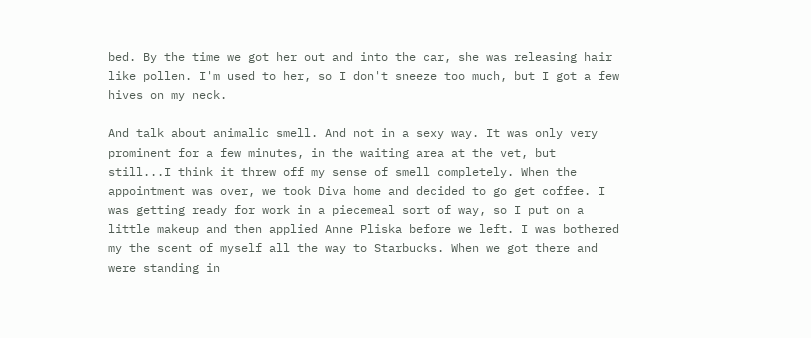bed. By the time we got her out and into the car, she was releasing hair like pollen. I'm used to her, so I don't sneeze too much, but I got a few hives on my neck.

And talk about animalic smell. And not in a sexy way. It was only very prominent for a few minutes, in the waiting area at the vet, but still...I think it threw off my sense of smell completely. When the appointment was over, we took Diva home and decided to go get coffee. I was getting ready for work in a piecemeal sort of way, so I put on a little makeup and then applied Anne Pliska before we left. I was bothered my the scent of myself all the way to Starbucks. When we got there and were standing in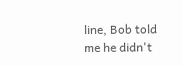line, Bob told me he didn't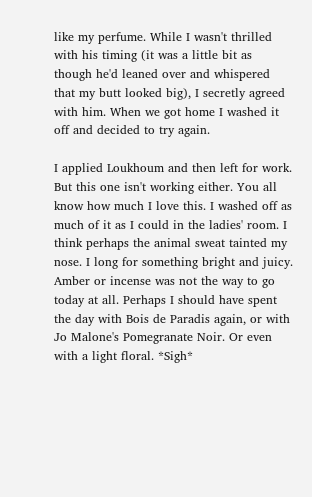like my perfume. While I wasn't thrilled with his timing (it was a little bit as though he'd leaned over and whispered that my butt looked big), I secretly agreed with him. When we got home I washed it off and decided to try again.

I applied Loukhoum and then left for work. But this one isn't working either. You all know how much I love this. I washed off as much of it as I could in the ladies' room. I think perhaps the animal sweat tainted my nose. I long for something bright and juicy. Amber or incense was not the way to go today at all. Perhaps I should have spent the day with Bois de Paradis again, or with Jo Malone's Pomegranate Noir. Or even with a light floral. *Sigh*